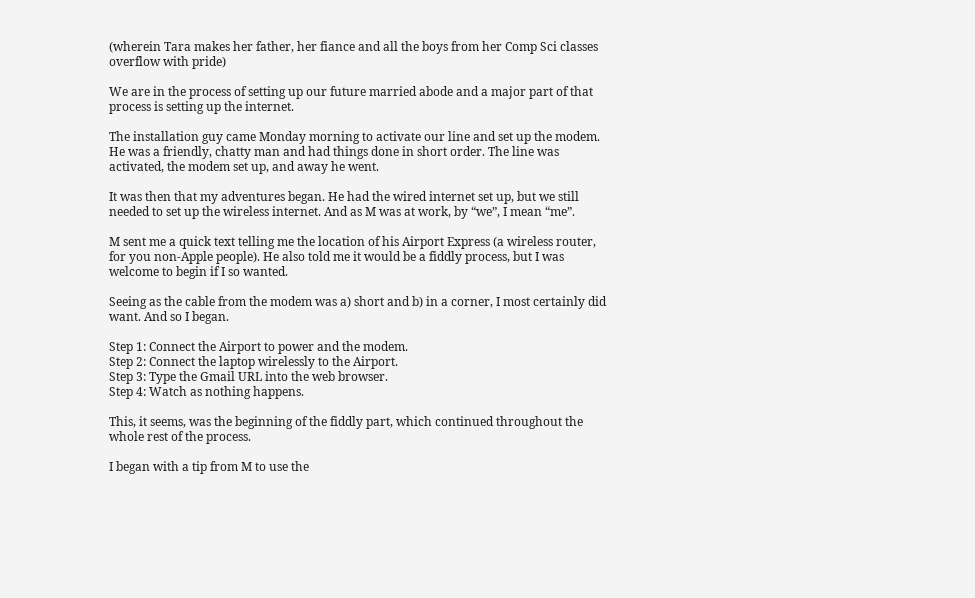(wherein Tara makes her father, her fiance and all the boys from her Comp Sci classes overflow with pride)

We are in the process of setting up our future married abode and a major part of that process is setting up the internet.

The installation guy came Monday morning to activate our line and set up the modem. He was a friendly, chatty man and had things done in short order. The line was activated, the modem set up, and away he went.

It was then that my adventures began. He had the wired internet set up, but we still needed to set up the wireless internet. And as M was at work, by “we”, I mean “me”.

M sent me a quick text telling me the location of his Airport Express (a wireless router, for you non-Apple people). He also told me it would be a fiddly process, but I was welcome to begin if I so wanted.

Seeing as the cable from the modem was a) short and b) in a corner, I most certainly did want. And so I began.

Step 1: Connect the Airport to power and the modem.
Step 2: Connect the laptop wirelessly to the Airport.
Step 3: Type the Gmail URL into the web browser.
Step 4: Watch as nothing happens.

This, it seems, was the beginning of the fiddly part, which continued throughout the whole rest of the process.

I began with a tip from M to use the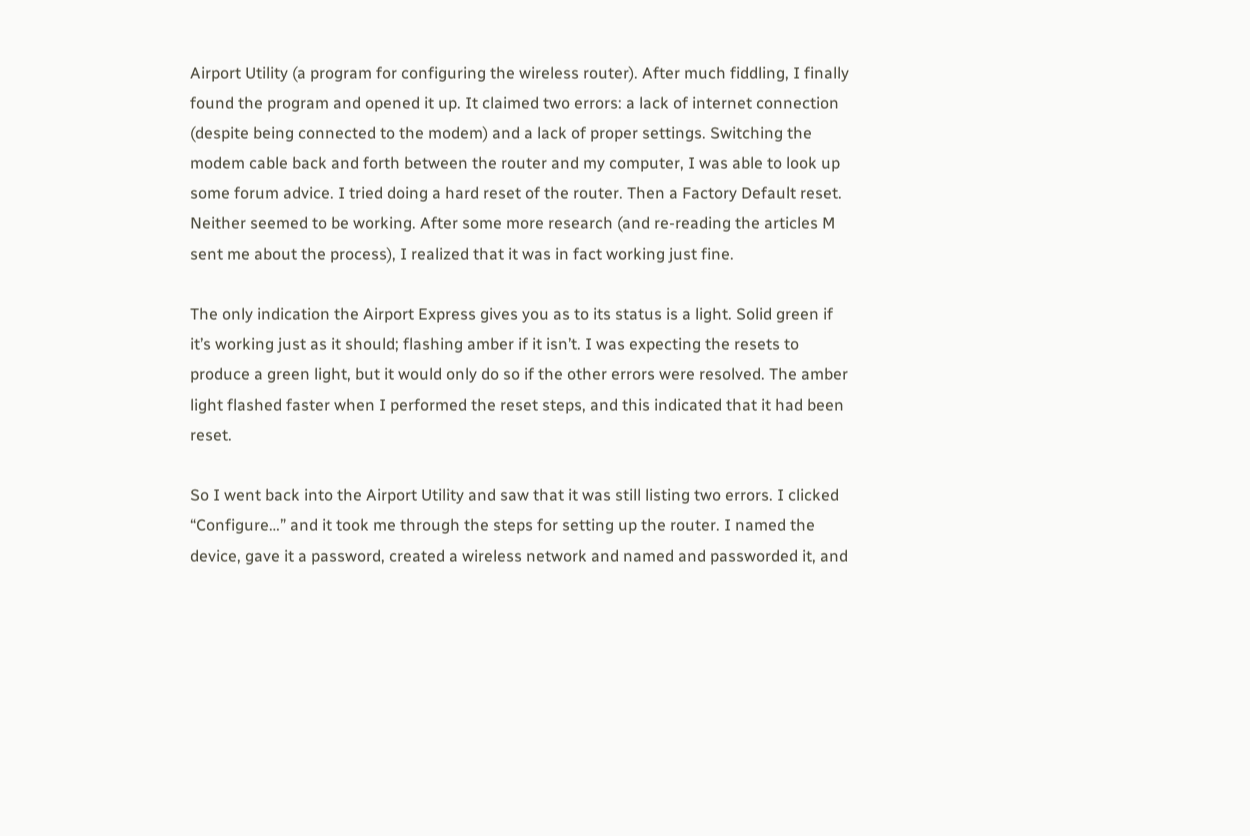Airport Utility (a program for configuring the wireless router). After much fiddling, I finally found the program and opened it up. It claimed two errors: a lack of internet connection (despite being connected to the modem) and a lack of proper settings. Switching the modem cable back and forth between the router and my computer, I was able to look up some forum advice. I tried doing a hard reset of the router. Then a Factory Default reset. Neither seemed to be working. After some more research (and re-reading the articles M sent me about the process), I realized that it was in fact working just fine.

The only indication the Airport Express gives you as to its status is a light. Solid green if it’s working just as it should; flashing amber if it isn’t. I was expecting the resets to produce a green light, but it would only do so if the other errors were resolved. The amber light flashed faster when I performed the reset steps, and this indicated that it had been reset.

So I went back into the Airport Utility and saw that it was still listing two errors. I clicked “Configure…” and it took me through the steps for setting up the router. I named the device, gave it a password, created a wireless network and named and passworded it, and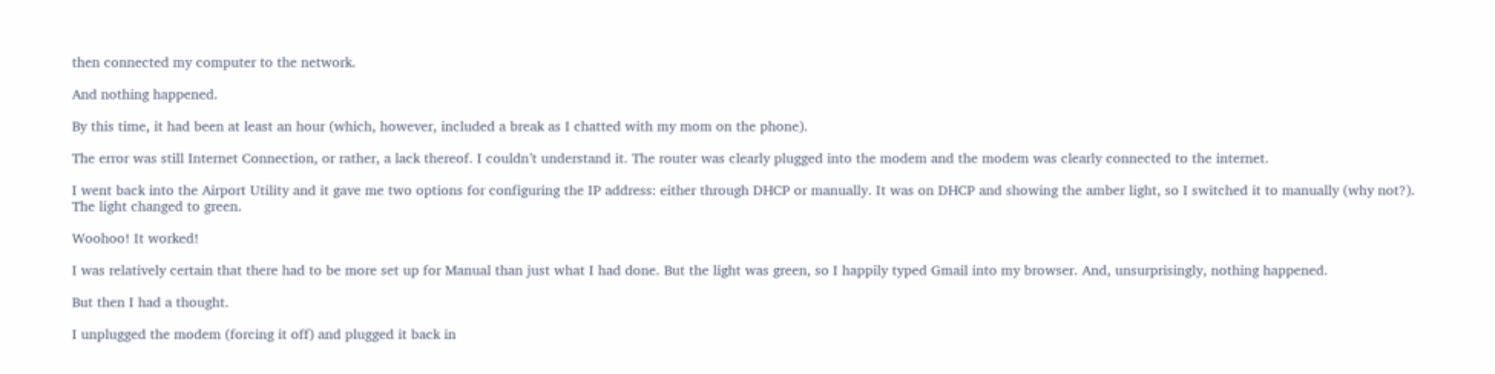then connected my computer to the network.

And nothing happened.

By this time, it had been at least an hour (which, however, included a break as I chatted with my mom on the phone).

The error was still Internet Connection, or rather, a lack thereof. I couldn’t understand it. The router was clearly plugged into the modem and the modem was clearly connected to the internet.

I went back into the Airport Utility and it gave me two options for configuring the IP address: either through DHCP or manually. It was on DHCP and showing the amber light, so I switched it to manually (why not?). The light changed to green.

Woohoo! It worked!

I was relatively certain that there had to be more set up for Manual than just what I had done. But the light was green, so I happily typed Gmail into my browser. And, unsurprisingly, nothing happened.

But then I had a thought.

I unplugged the modem (forcing it off) and plugged it back in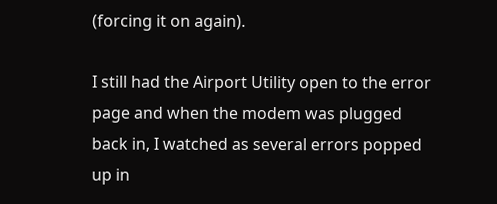(forcing it on again).

I still had the Airport Utility open to the error page and when the modem was plugged back in, I watched as several errors popped up in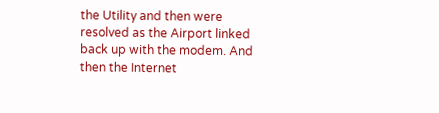the Utility and then were resolved as the Airport linked back up with the modem. And then the Internet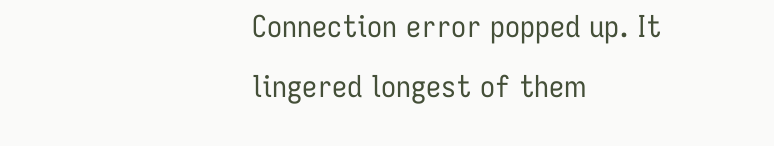Connection error popped up. It lingered longest of them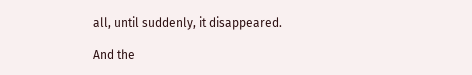all, until suddenly, it disappeared.

And the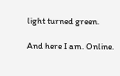light turned green.

And here I am. Online.